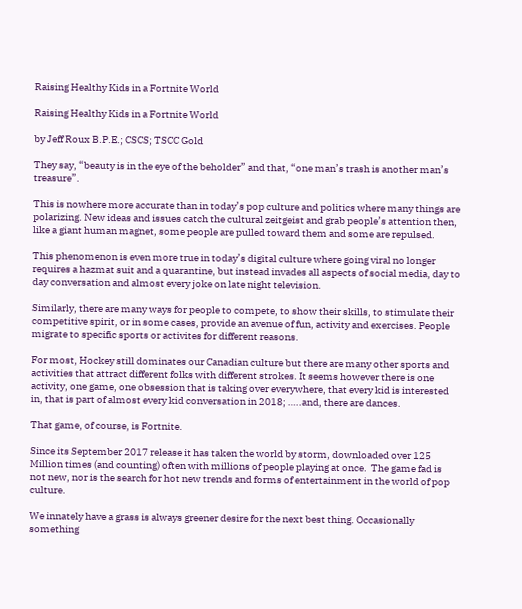Raising Healthy Kids in a Fortnite World

Raising Healthy Kids in a Fortnite World

by Jeff Roux B.P.E.; CSCS; TSCC Gold

They say, “beauty is in the eye of the beholder” and that, “one man’s trash is another man’s treasure”.

This is nowhere more accurate than in today’s pop culture and politics where many things are polarizing. New ideas and issues catch the cultural zeitgeist and grab people’s attention then, like a giant human magnet, some people are pulled toward them and some are repulsed.

This phenomenon is even more true in today’s digital culture where going viral no longer requires a hazmat suit and a quarantine, but instead invades all aspects of social media, day to day conversation and almost every joke on late night television.

Similarly, there are many ways for people to compete, to show their skills, to stimulate their competitive spirit, or in some cases, provide an avenue of fun, activity and exercises. People migrate to specific sports or activites for different reasons.

For most, Hockey still dominates our Canadian culture but there are many other sports and activities that attract different folks with different strokes. It seems however there is one activity, one game, one obsession that is taking over everywhere, that every kid is interested in, that is part of almost every kid conversation in 2018; …..and, there are dances.

That game, of course, is Fortnite.

Since its September 2017 release it has taken the world by storm, downloaded over 125 Million times (and counting) often with millions of people playing at once.  The game fad is not new, nor is the search for hot new trends and forms of entertainment in the world of pop culture.

We innately have a grass is always greener desire for the next best thing. Occasionally something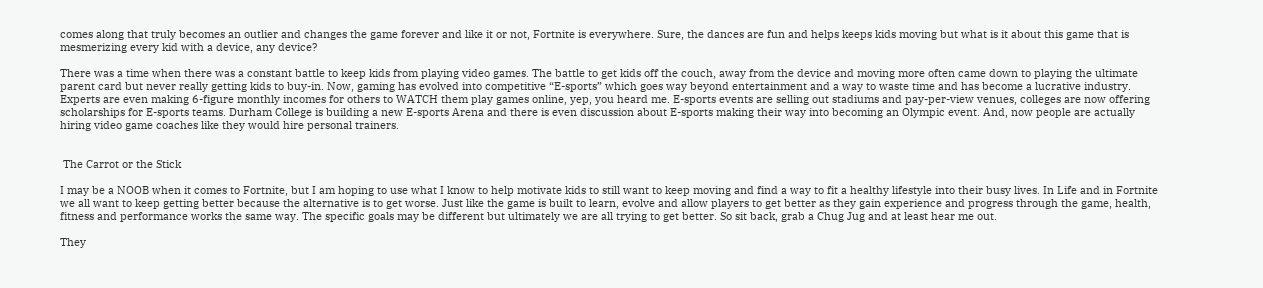comes along that truly becomes an outlier and changes the game forever and like it or not, Fortnite is everywhere. Sure, the dances are fun and helps keeps kids moving but what is it about this game that is mesmerizing every kid with a device, any device?

There was a time when there was a constant battle to keep kids from playing video games. The battle to get kids off the couch, away from the device and moving more often came down to playing the ultimate parent card but never really getting kids to buy-in. Now, gaming has evolved into competitive “E-sports” which goes way beyond entertainment and a way to waste time and has become a lucrative industry. Experts are even making 6-figure monthly incomes for others to WATCH them play games online, yep, you heard me. E-sports events are selling out stadiums and pay-per-view venues, colleges are now offering scholarships for E-sports teams. Durham College is building a new E-sports Arena and there is even discussion about E-sports making their way into becoming an Olympic event. And, now people are actually hiring video game coaches like they would hire personal trainers.


 The Carrot or the Stick

I may be a NOOB when it comes to Fortnite, but I am hoping to use what I know to help motivate kids to still want to keep moving and find a way to fit a healthy lifestyle into their busy lives. In Life and in Fortnite we all want to keep getting better because the alternative is to get worse. Just like the game is built to learn, evolve and allow players to get better as they gain experience and progress through the game, health, fitness and performance works the same way. The specific goals may be different but ultimately we are all trying to get better. So sit back, grab a Chug Jug and at least hear me out.

They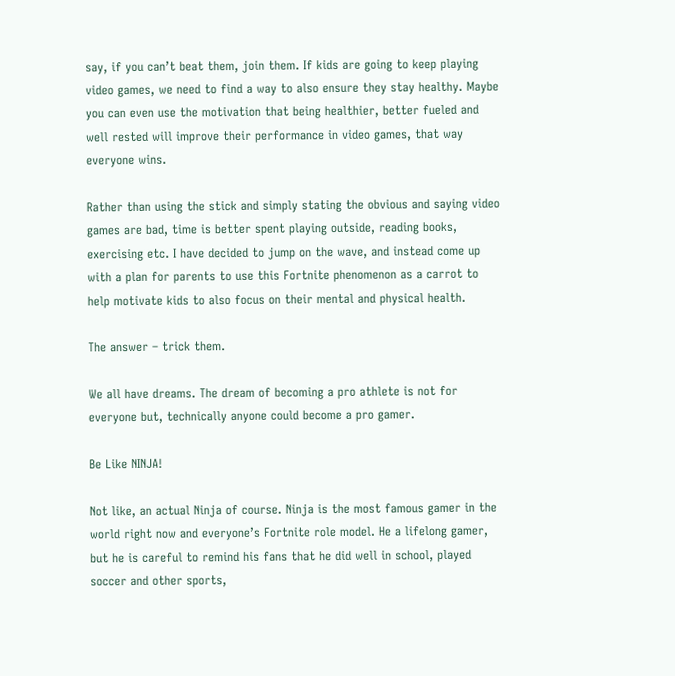say, if you can’t beat them, join them. If kids are going to keep playing video games, we need to find a way to also ensure they stay healthy. Maybe you can even use the motivation that being healthier, better fueled and well rested will improve their performance in video games, that way everyone wins.

Rather than using the stick and simply stating the obvious and saying video games are bad, time is better spent playing outside, reading books, exercising etc. I have decided to jump on the wave, and instead come up with a plan for parents to use this Fortnite phenomenon as a carrot to help motivate kids to also focus on their mental and physical health.

The answer – trick them.

We all have dreams. The dream of becoming a pro athlete is not for everyone but, technically anyone could become a pro gamer.

Be Like NINJA!

Not like, an actual Ninja of course. Ninja is the most famous gamer in the world right now and everyone’s Fortnite role model. He a lifelong gamer, but he is careful to remind his fans that he did well in school, played soccer and other sports,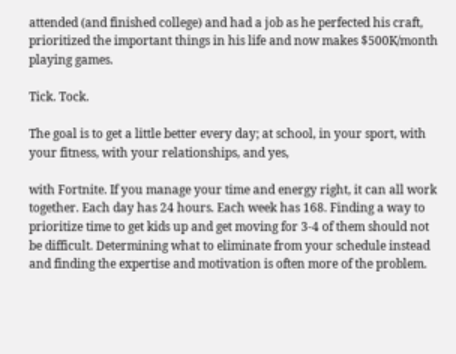attended (and finished college) and had a job as he perfected his craft, prioritized the important things in his life and now makes $500K/month playing games.

Tick. Tock.

The goal is to get a little better every day; at school, in your sport, with your fitness, with your relationships, and yes,

with Fortnite. If you manage your time and energy right, it can all work together. Each day has 24 hours. Each week has 168. Finding a way to prioritize time to get kids up and get moving for 3-4 of them should not be difficult. Determining what to eliminate from your schedule instead and finding the expertise and motivation is often more of the problem.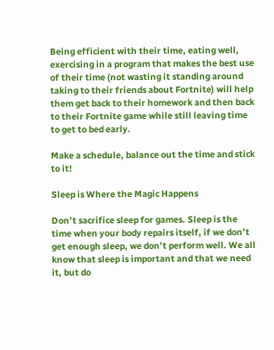Being efficient with their time, eating well, exercising in a program that makes the best use of their time (not wasting it standing around taking to their friends about Fortnite) will help them get back to their homework and then back to their Fortnite game while still leaving time to get to bed early.

Make a schedule, balance out the time and stick to it!

Sleep is Where the Magic Happens

Don’t sacrifice sleep for games. Sleep is the time when your body repairs itself, if we don’t get enough sleep, we don’t perform well. We all know that sleep is important and that we need it, but do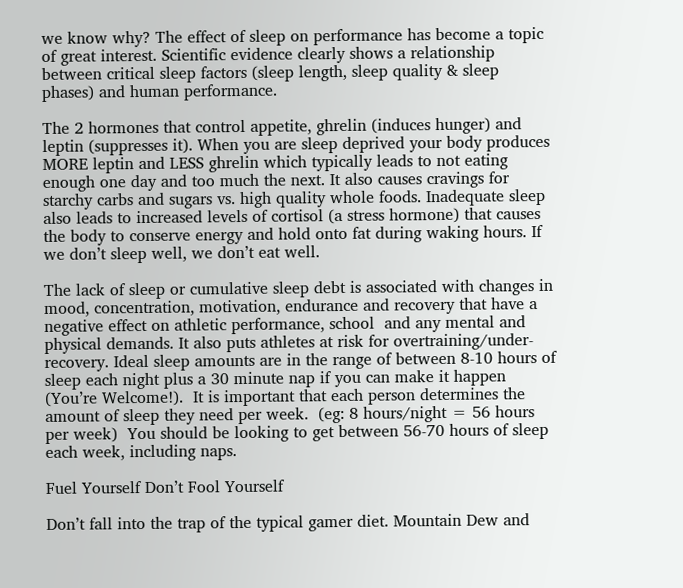we know why? The effect of sleep on performance has become a topic of great interest. Scientific evidence clearly shows a relationship between critical sleep factors (sleep length, sleep quality & sleep phases) and human performance.

The 2 hormones that control appetite, ghrelin (induces hunger) and leptin (suppresses it). When you are sleep deprived your body produces MORE leptin and LESS ghrelin which typically leads to not eating enough one day and too much the next. It also causes cravings for starchy carbs and sugars vs. high quality whole foods. Inadequate sleep also leads to increased levels of cortisol (a stress hormone) that causes the body to conserve energy and hold onto fat during waking hours. If we don’t sleep well, we don’t eat well.

The lack of sleep or cumulative sleep debt is associated with changes in mood, concentration, motivation, endurance and recovery that have a negative effect on athletic performance, school  and any mental and physical demands. It also puts athletes at risk for overtraining/under-recovery. Ideal sleep amounts are in the range of between 8-10 hours of sleep each night plus a 30 minute nap if you can make it happen (You’re Welcome!).  It is important that each person determines the amount of sleep they need per week.  (eg: 8 hours/night = 56 hours per week)  You should be looking to get between 56-70 hours of sleep each week, including naps.

Fuel Yourself Don’t Fool Yourself

Don’t fall into the trap of the typical gamer diet. Mountain Dew and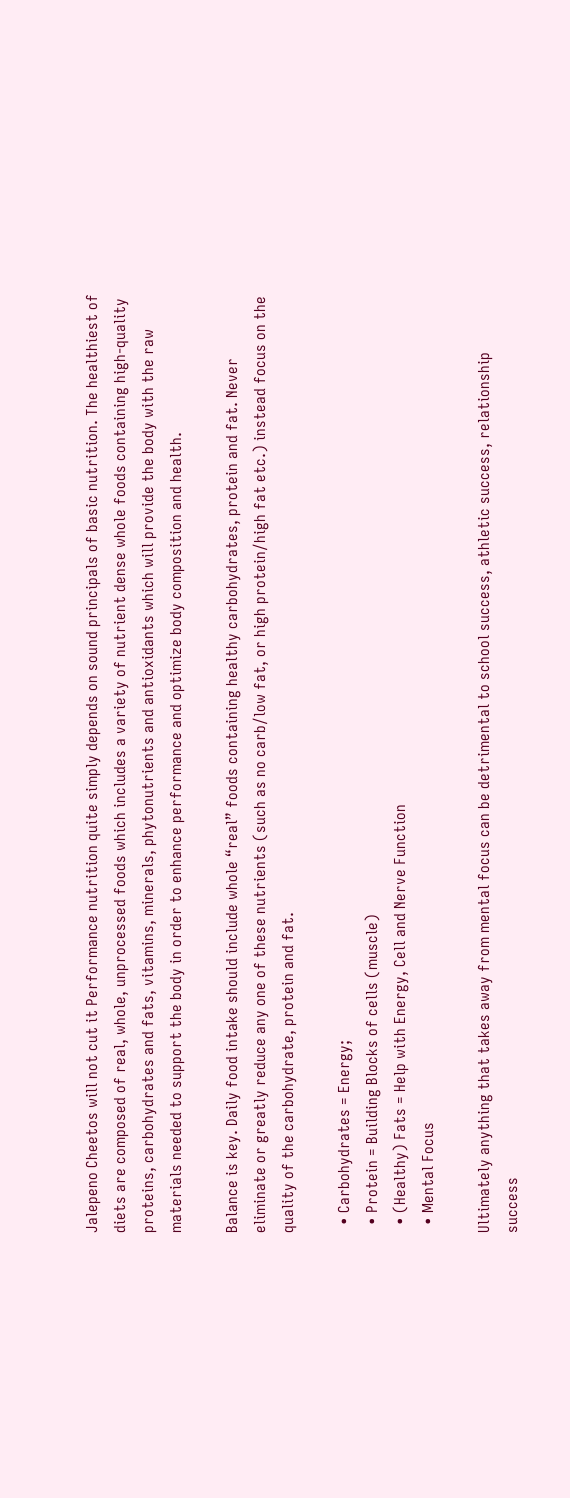Jalepeno Cheetos will not cut it Performance nutrition quite simply depends on sound principals of basic nutrition. The healthiest of diets are composed of real, whole, unprocessed foods which includes a variety of nutrient dense whole foods containing high-quality proteins, carbohydrates and fats, vitamins, minerals, phytonutrients and antioxidants which will provide the body with the raw materials needed to support the body in order to enhance performance and optimize body composition and health.

Balance is key. Daily food intake should include whole “real” foods containing healthy carbohydrates, protein and fat. Never eliminate or greatly reduce any one of these nutrients (such as no carb/low fat, or high protein/high fat etc.) instead focus on the quality of the carbohydrate, protein and fat.

  • Carbohydrates = Energy;
  • Protein = Building Blocks of cells (muscle)
  • (Healthy) Fats = Help with Energy, Cell and Nerve Function
  • Mental Focus

Ultimately anything that takes away from mental focus can be detrimental to school success, athletic success, relationship success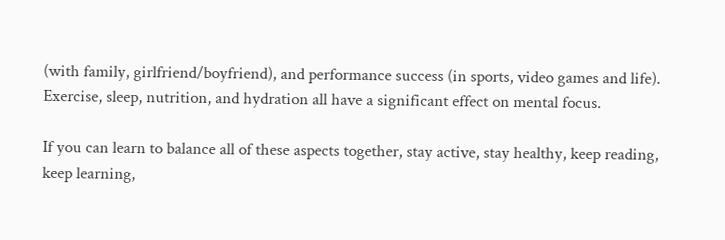(with family, girlfriend/boyfriend), and performance success (in sports, video games and life). Exercise, sleep, nutrition, and hydration all have a significant effect on mental focus.

If you can learn to balance all of these aspects together, stay active, stay healthy, keep reading, keep learning,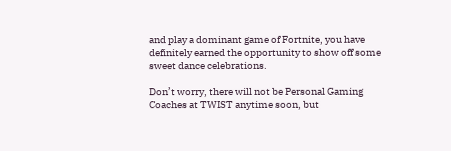and play a dominant game of Fortnite, you have definitely earned the opportunity to show off some sweet dance celebrations.

Don’t worry, there will not be Personal Gaming Coaches at TWIST anytime soon, but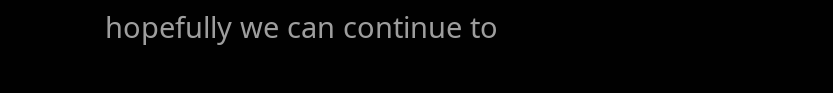hopefully we can continue to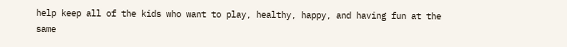help keep all of the kids who want to play, healthy, happy, and having fun at the same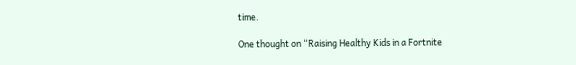time.

One thought on “Raising Healthy Kids in a Fortnite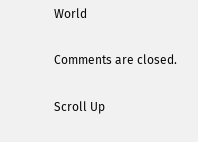World

Comments are closed.

Scroll Up